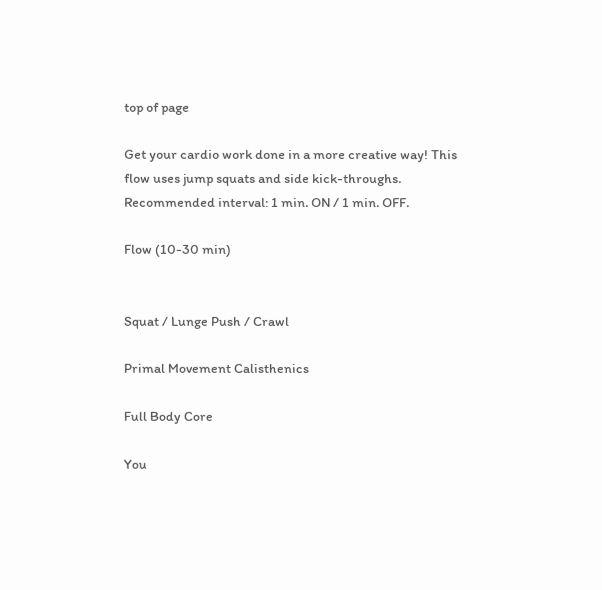top of page

Get your cardio work done in a more creative way! This flow uses jump squats and side kick-throughs. Recommended interval: 1 min. ON / 1 min. OFF.

Flow (10-30 min)


Squat / Lunge Push / Crawl

Primal Movement Calisthenics

Full Body Core

You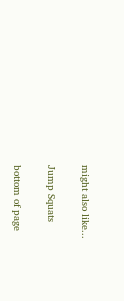might also like...

Jump Squats

bottom of page